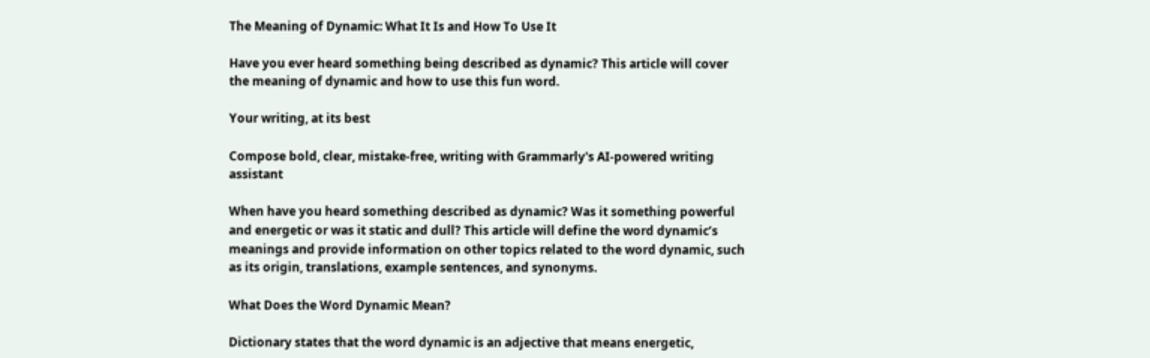The Meaning of Dynamic: What It Is and How To Use It

Have you ever heard something being described as dynamic? This article will cover the meaning of dynamic and how to use this fun word.

Your writing, at its best

Compose bold, clear, mistake-free, writing with Grammarly's AI-powered writing assistant

When have you heard something described as dynamic? Was it something powerful and energetic or was it static and dull? This article will define the word dynamic’s meanings and provide information on other topics related to the word dynamic, such as its origin, translations, example sentences, and synonyms.

What Does the Word Dynamic Mean?

Dictionary states that the word dynamic is an adjective that means energetic,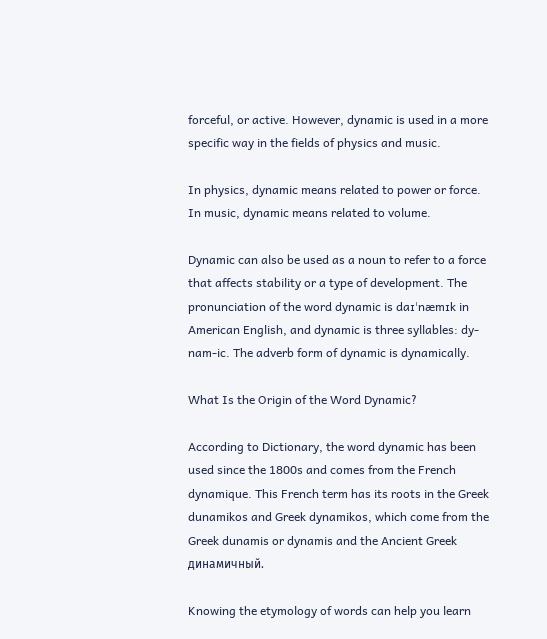forceful, or active. However, dynamic is used in a more specific way in the fields of physics and music.

In physics, dynamic means related to power or force. In music, dynamic means related to volume.

Dynamic can also be used as a noun to refer to a force that affects stability or a type of development. The pronunciation of the word dynamic is daɪˈnæmɪk in American English, and dynamic is three syllables: dy-nam-ic. The adverb form of dynamic is dynamically.

What Is the Origin of the Word Dynamic?

According to Dictionary, the word dynamic has been used since the 1800s and comes from the French dynamique. This French term has its roots in the Greek dunamikos and Greek dynamikos, which come from the Greek dunamis or dynamis and the Ancient Greek динамичный.

Knowing the etymology of words can help you learn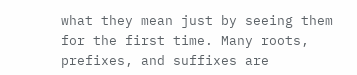what they mean just by seeing them for the first time. Many roots, prefixes, and suffixes are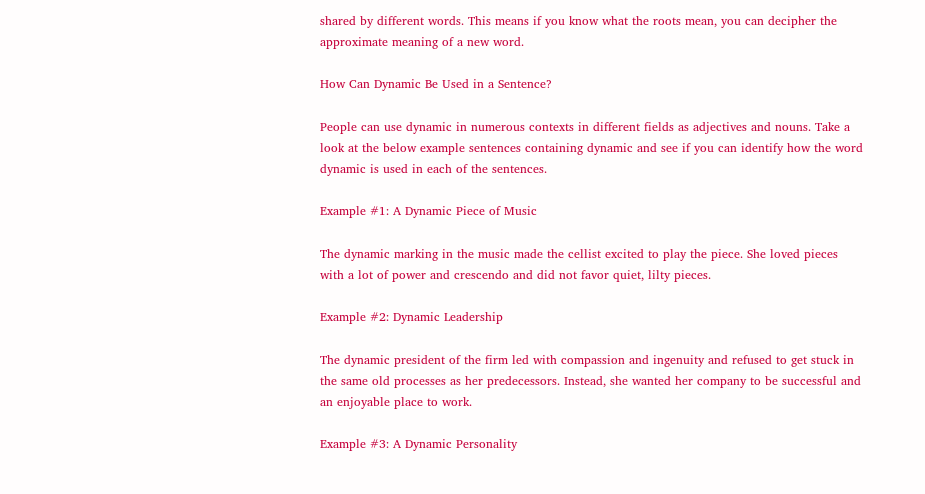shared by different words. This means if you know what the roots mean, you can decipher the approximate meaning of a new word.

How Can Dynamic Be Used in a Sentence?

People can use dynamic in numerous contexts in different fields as adjectives and nouns. Take a look at the below example sentences containing dynamic and see if you can identify how the word dynamic is used in each of the sentences.

Example #1: A Dynamic Piece of Music

The dynamic marking in the music made the cellist excited to play the piece. She loved pieces with a lot of power and crescendo and did not favor quiet, lilty pieces.

Example #2: Dynamic Leadership

The dynamic president of the firm led with compassion and ingenuity and refused to get stuck in the same old processes as her predecessors. Instead, she wanted her company to be successful and an enjoyable place to work.

Example #3: A Dynamic Personality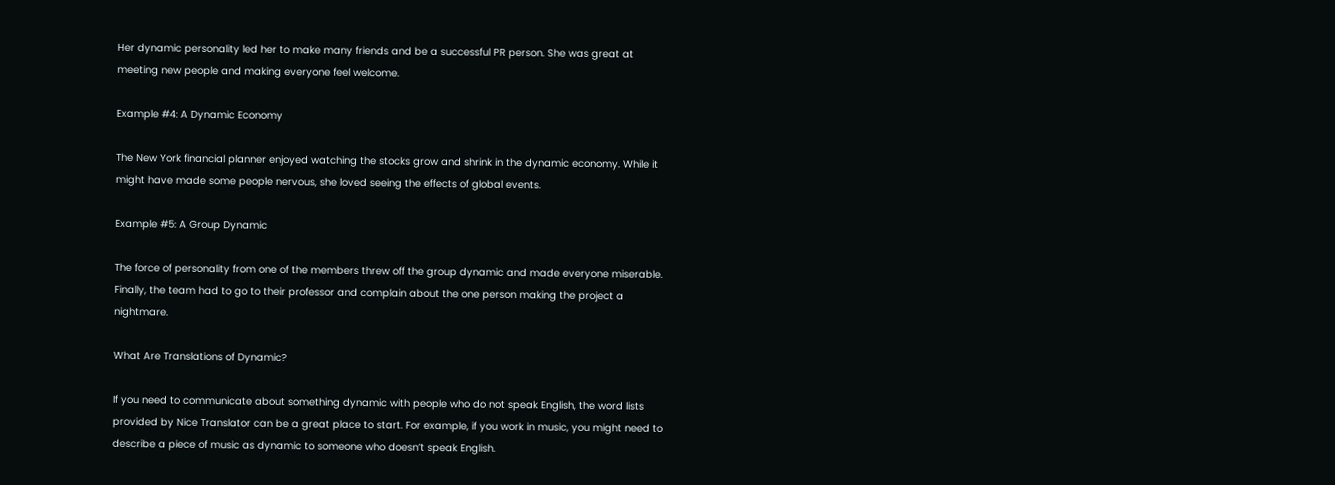Her dynamic personality led her to make many friends and be a successful PR person. She was great at meeting new people and making everyone feel welcome.

Example #4: A Dynamic Economy

The New York financial planner enjoyed watching the stocks grow and shrink in the dynamic economy. While it might have made some people nervous, she loved seeing the effects of global events.

Example #5: A Group Dynamic

The force of personality from one of the members threw off the group dynamic and made everyone miserable. Finally, the team had to go to their professor and complain about the one person making the project a nightmare.

What Are Translations of Dynamic?

If you need to communicate about something dynamic with people who do not speak English, the word lists provided by Nice Translator can be a great place to start. For example, if you work in music, you might need to describe a piece of music as dynamic to someone who doesn’t speak English.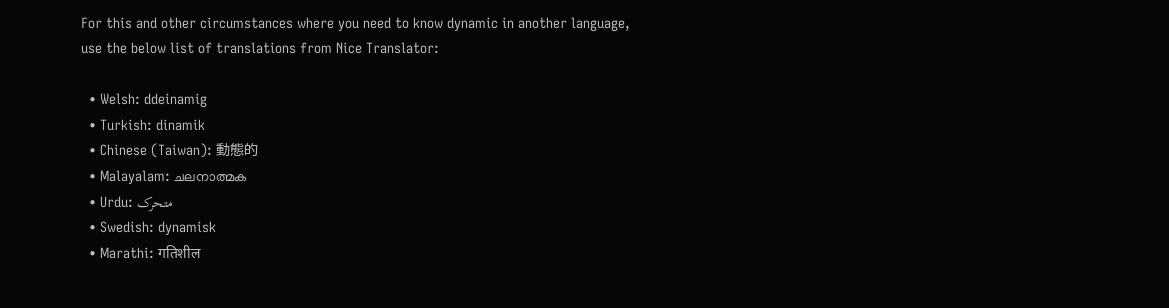For this and other circumstances where you need to know dynamic in another language, use the below list of translations from Nice Translator:

  • Welsh: ddeinamig
  • Turkish: dinamik
  • Chinese (Taiwan): 動態的
  • Malayalam: ചലനാത്മക
  • Urdu: متحرک
  • Swedish: dynamisk
  • Marathi: गतिशील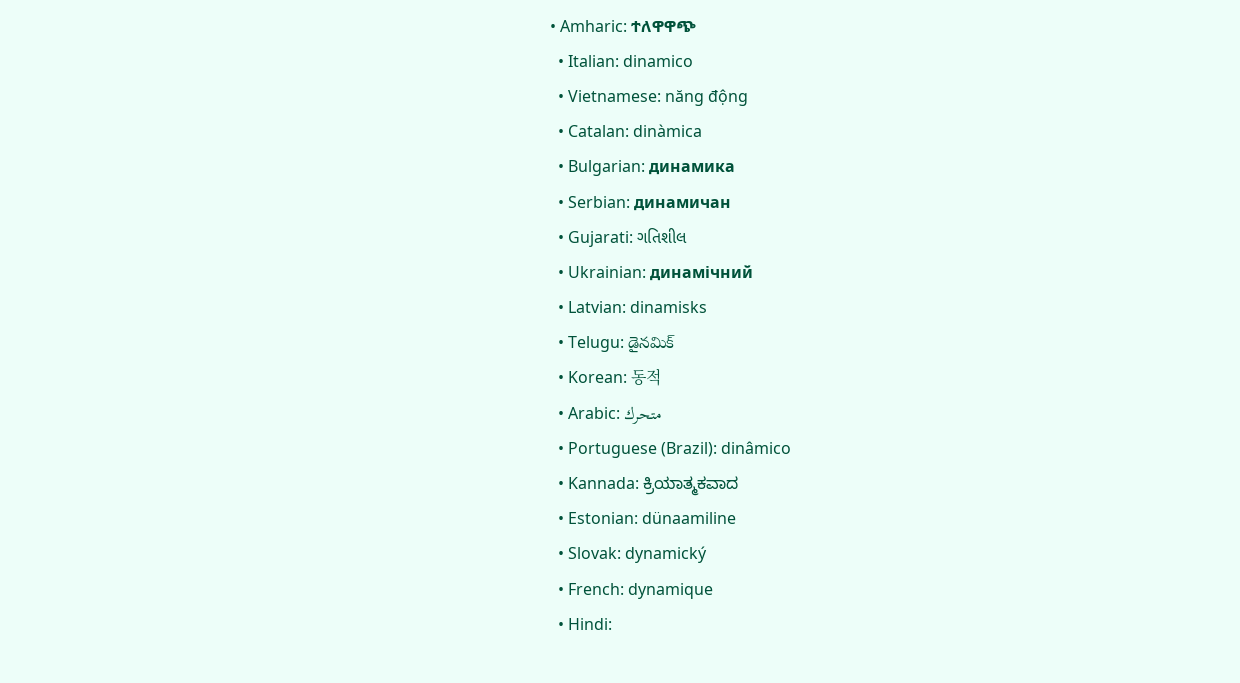• Amharic: ተለዋዋጭ
  • Italian: dinamico
  • Vietnamese: năng động
  • Catalan: dinàmica
  • Bulgarian: динамика
  • Serbian: динамичан
  • Gujarati: ગતિશીલ
  • Ukrainian: динамічний
  • Latvian: dinamisks
  • Telugu: డైనమిక్
  • Korean: 동적
  • Arabic: متحرك
  • Portuguese (Brazil): dinâmico
  • Kannada: ಕ್ರಿಯಾತ್ಮಕವಾದ
  • Estonian: dünaamiline
  • Slovak: dynamický
  • French: dynamique
  • Hindi: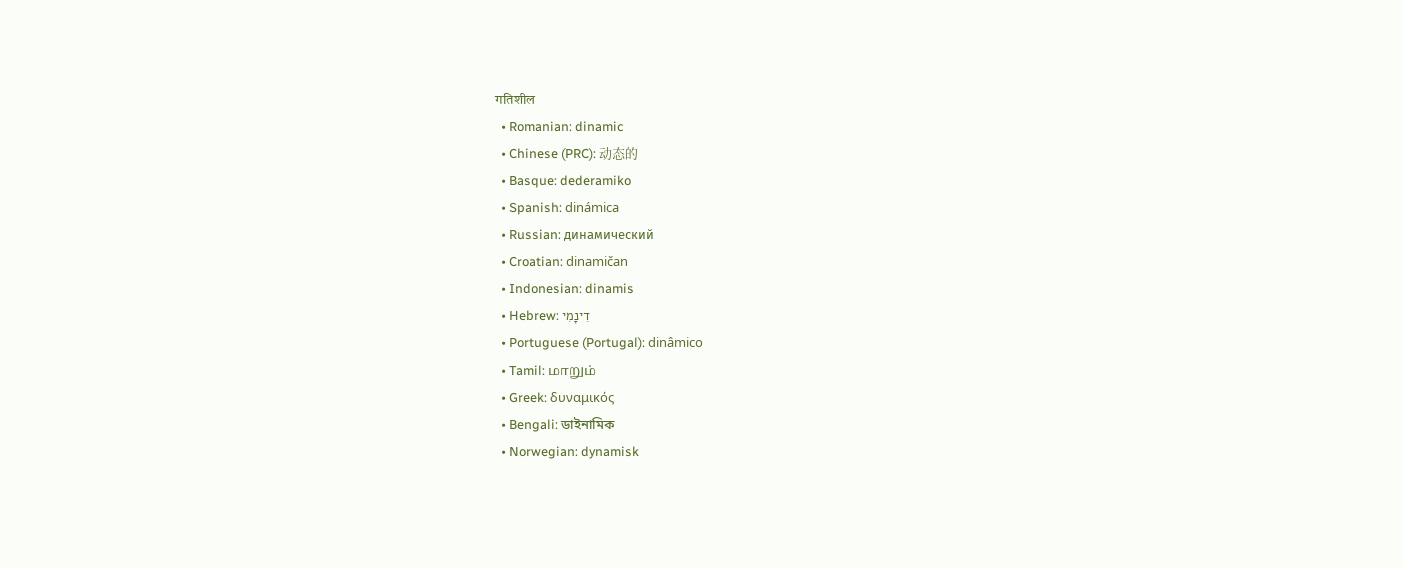गतिशील
  • Romanian: dinamic
  • Chinese (PRC): 动态的
  • Basque: dederamiko
  • Spanish: dinámica
  • Russian: динамический
  • Croatian: dinamičan
  • Indonesian: dinamis
  • Hebrew: דִינָמִי
  • Portuguese (Portugal): dinâmico
  • Tamil: மாறும்
  • Greek: δυναμικός
  • Bengali: ডাইনামিক
  • Norwegian: dynamisk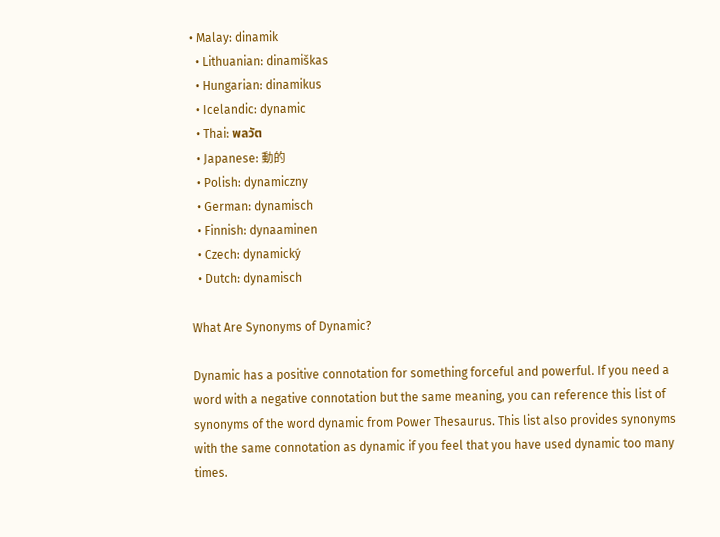• Malay: dinamik
  • Lithuanian: dinamiškas
  • Hungarian: dinamikus
  • Icelandic: dynamic
  • Thai: พลวัต
  • Japanese: 動的
  • Polish: dynamiczny
  • German: dynamisch
  • Finnish: dynaaminen
  • Czech: dynamický
  • Dutch: dynamisch

What Are Synonyms of Dynamic?

Dynamic has a positive connotation for something forceful and powerful. If you need a word with a negative connotation but the same meaning, you can reference this list of synonyms of the word dynamic from Power Thesaurus. This list also provides synonyms with the same connotation as dynamic if you feel that you have used dynamic too many times.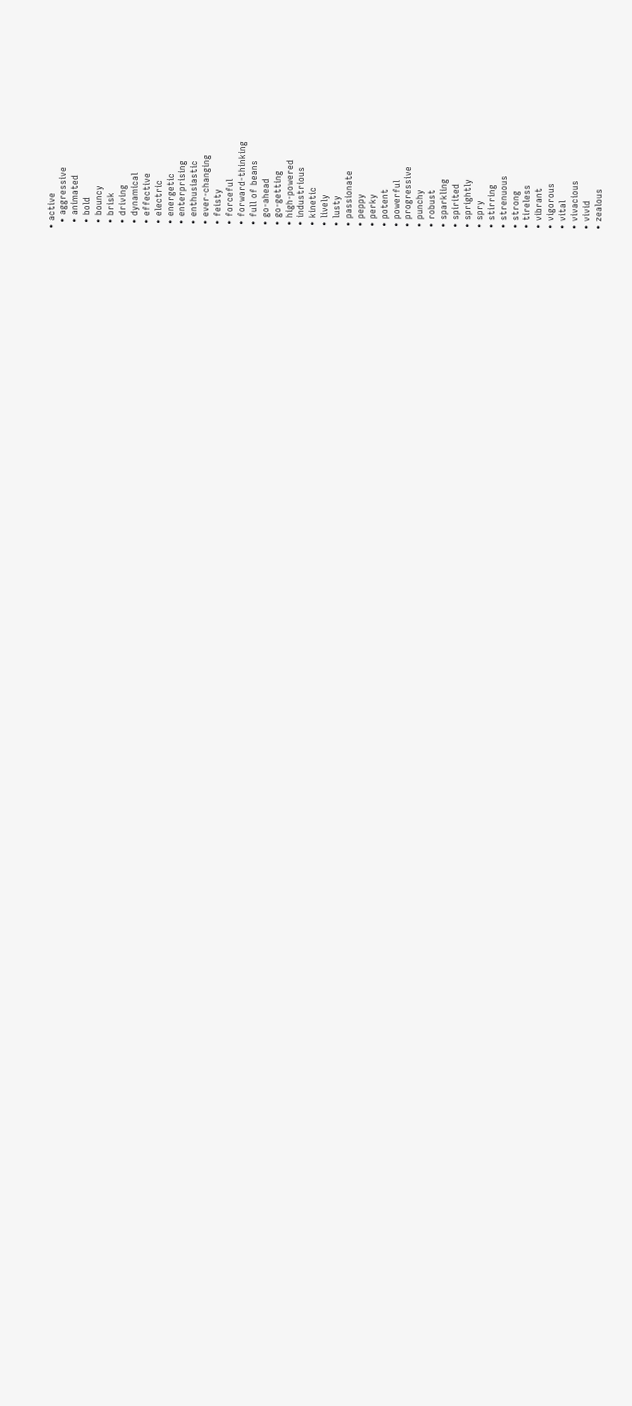• active
  • aggressive
  • animated
  • bold
  • bouncy
  • brisk
  • driving
  • dynamical
  • effective
  • electric
  • energetic
  • enterprising
  • enthusiastic
  • ever-changing
  • feisty
  • forceful
  • forward-thinking
  • full of beans
  • go-ahead
  • go-getting
  • high-powered
  • industrious
  • kinetic
  • lively
  • lusty
  • passionate
  • peppy
  • perky
  • potent
  • powerful
  • progressive
  • punchy
  • robust
  • sparkling
  • spirited
  • sprightly
  • spry
  • stirring
  • strenuous
  • strong
  • tireless
  • vibrant
  • vigorous
  • vital
  • vivacious
  • vivid
  • zealous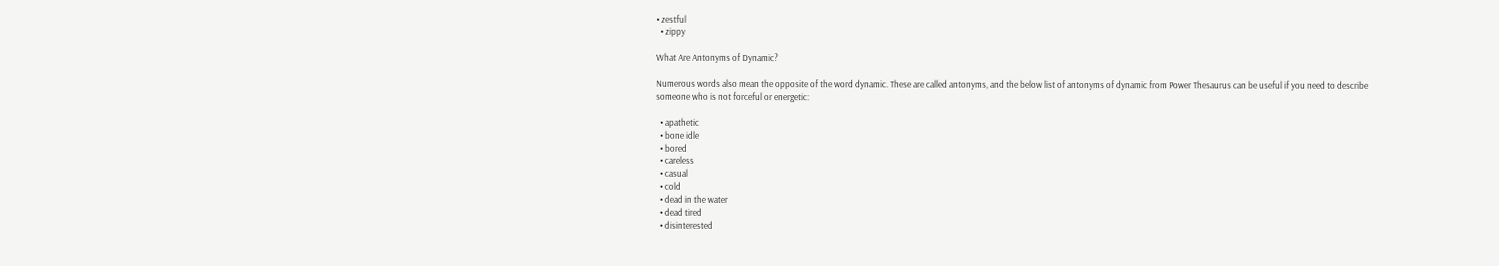• zestful
  • zippy

What Are Antonyms of Dynamic?

Numerous words also mean the opposite of the word dynamic. These are called antonyms, and the below list of antonyms of dynamic from Power Thesaurus can be useful if you need to describe someone who is not forceful or energetic:

  • apathetic
  • bone idle
  • bored
  • careless
  • casual
  • cold
  • dead in the water
  • dead tired
  • disinterested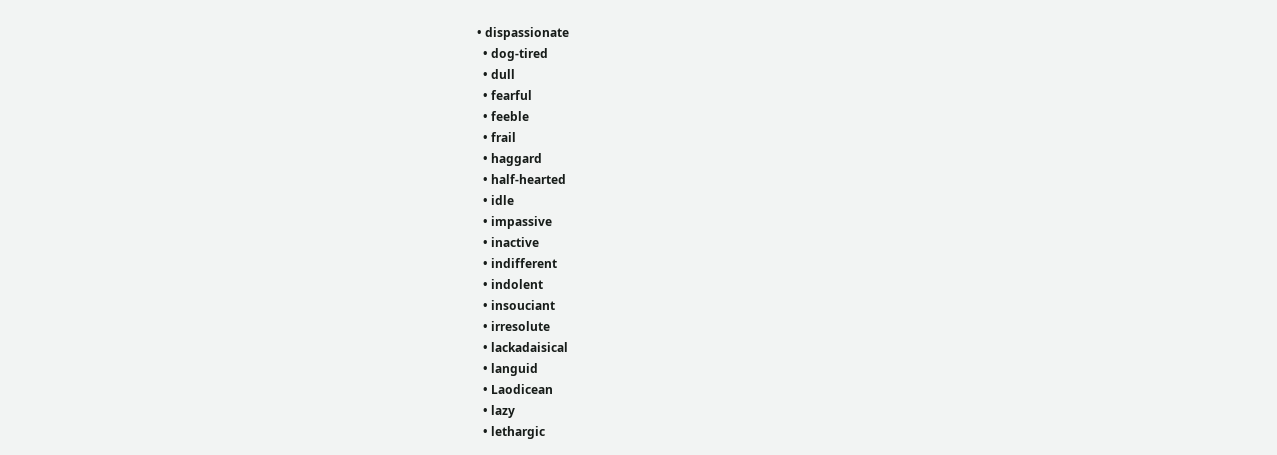• dispassionate
  • dog-tired
  • dull
  • fearful
  • feeble
  • frail
  • haggard
  • half-hearted
  • idle
  • impassive
  • inactive
  • indifferent
  • indolent
  • insouciant
  • irresolute
  • lackadaisical
  • languid
  • Laodicean
  • lazy
  • lethargic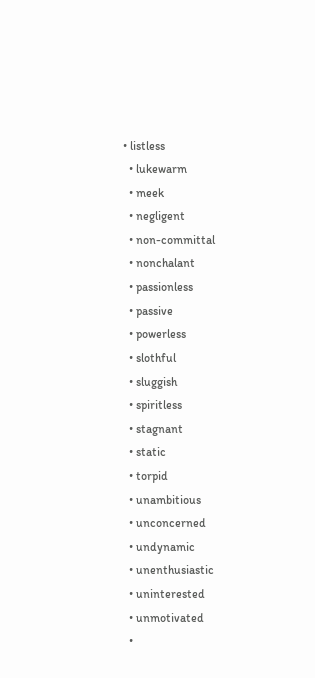• listless
  • lukewarm
  • meek
  • negligent
  • non-committal
  • nonchalant
  • passionless
  • passive
  • powerless
  • slothful
  • sluggish
  • spiritless
  • stagnant
  • static
  • torpid
  • unambitious
  • unconcerned
  • undynamic
  • unenthusiastic
  • uninterested
  • unmotivated
  •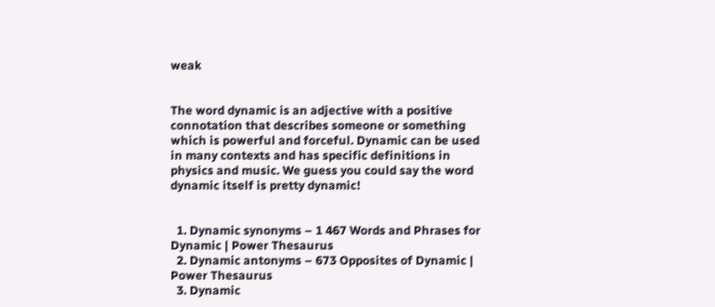weak


The word dynamic is an adjective with a positive connotation that describes someone or something which is powerful and forceful. Dynamic can be used in many contexts and has specific definitions in physics and music. We guess you could say the word dynamic itself is pretty dynamic!


  1. Dynamic synonyms – 1 467 Words and Phrases for Dynamic | Power Thesaurus
  2. Dynamic antonyms – 673 Opposites of Dynamic | Power Thesaurus
  3. Dynamic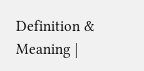Definition & Meaning |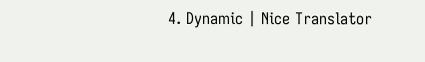4. Dynamic | Nice Translator